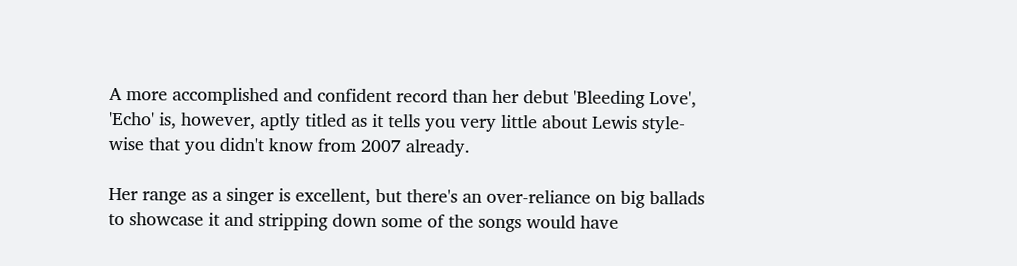A more accomplished and confident record than her debut 'Bleeding Love', 'Echo' is, however, aptly titled as it tells you very little about Lewis style-wise that you didn't know from 2007 already.

Her range as a singer is excellent, but there's an over-reliance on big ballads to showcase it and stripping down some of the songs would have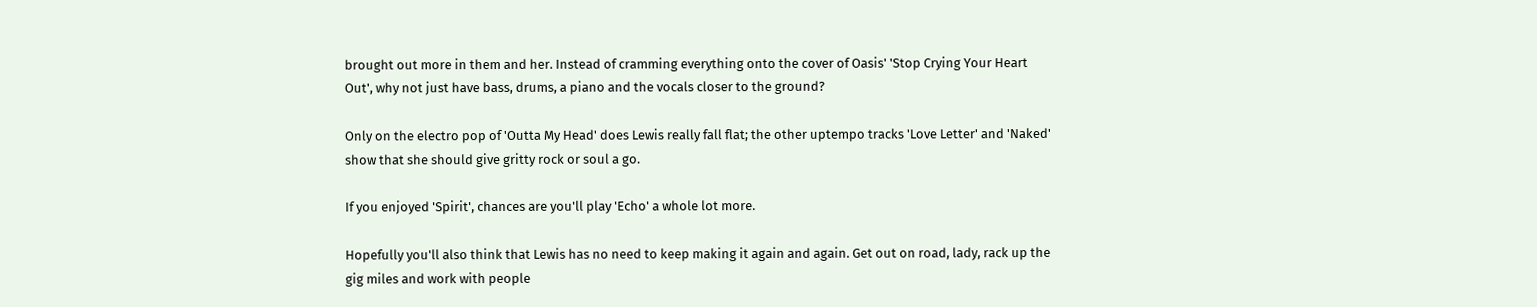brought out more in them and her. Instead of cramming everything onto the cover of Oasis' 'Stop Crying Your Heart Out', why not just have bass, drums, a piano and the vocals closer to the ground?

Only on the electro pop of 'Outta My Head' does Lewis really fall flat; the other uptempo tracks 'Love Letter' and 'Naked' show that she should give gritty rock or soul a go.

If you enjoyed 'Spirit', chances are you'll play 'Echo' a whole lot more.

Hopefully you'll also think that Lewis has no need to keep making it again and again. Get out on road, lady, rack up the gig miles and work with people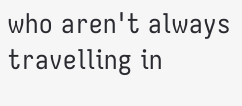who aren't always travelling in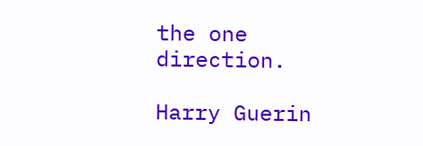the one direction.

Harry Guerin